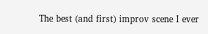The best (and first) improv scene I ever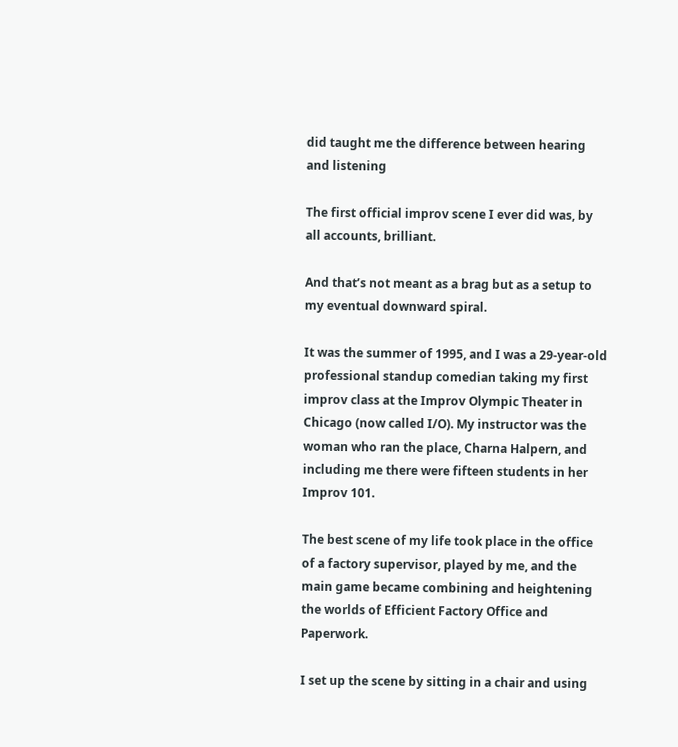did taught me the difference between hearing and listening

The first official improv scene I ever did was, by all accounts, brilliant.

And that’s not meant as a brag but as a setup to my eventual downward spiral.

It was the summer of 1995, and I was a 29-year-old professional standup comedian taking my first improv class at the Improv Olympic Theater in Chicago (now called I/O). My instructor was the woman who ran the place, Charna Halpern, and including me there were fifteen students in her Improv 101.

The best scene of my life took place in the office of a factory supervisor, played by me, and the main game became combining and heightening the worlds of Efficient Factory Office and Paperwork.

I set up the scene by sitting in a chair and using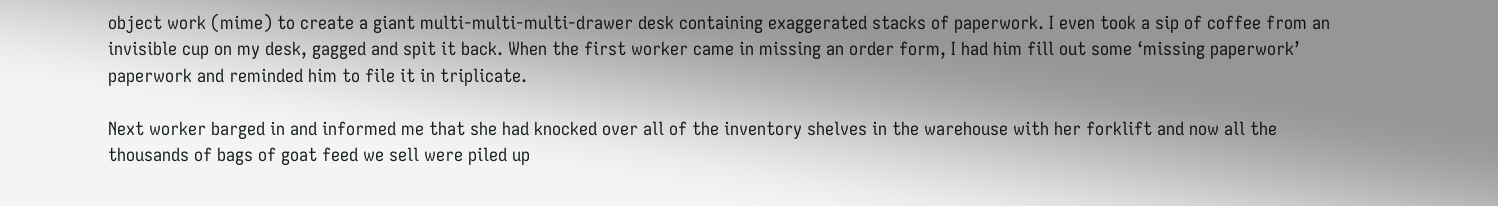object work (mime) to create a giant multi-multi-multi-drawer desk containing exaggerated stacks of paperwork. I even took a sip of coffee from an invisible cup on my desk, gagged and spit it back. When the first worker came in missing an order form, I had him fill out some ‘missing paperwork’ paperwork and reminded him to file it in triplicate.

Next worker barged in and informed me that she had knocked over all of the inventory shelves in the warehouse with her forklift and now all the thousands of bags of goat feed we sell were piled up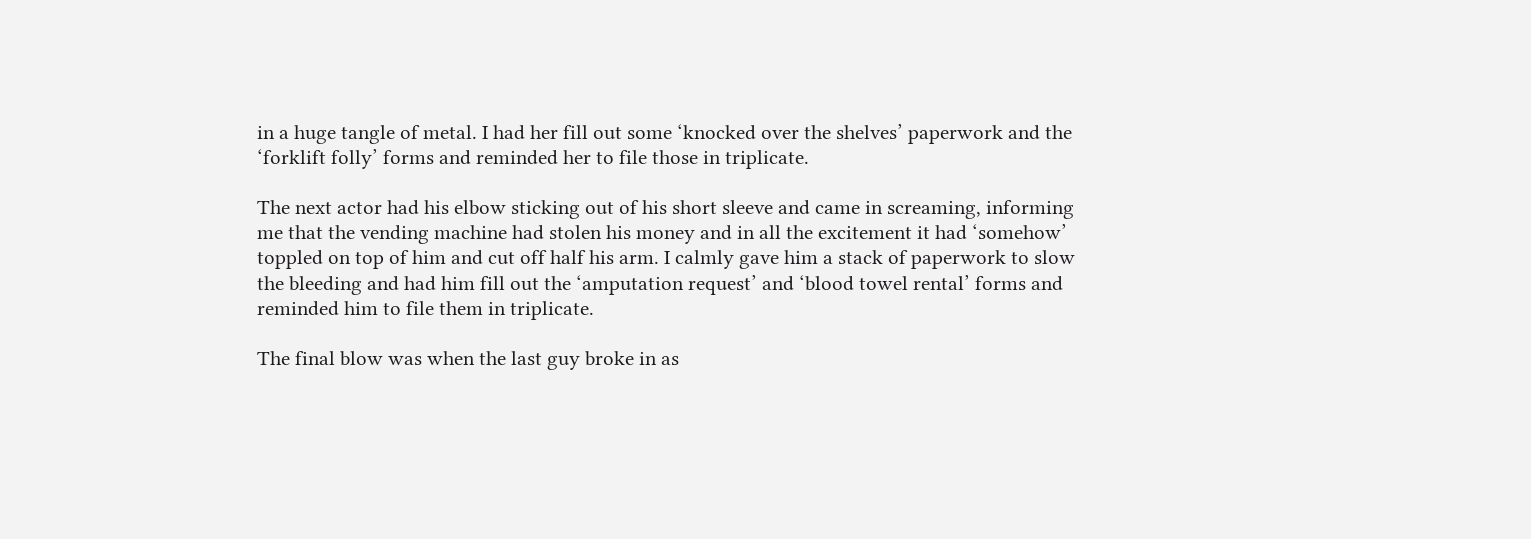in a huge tangle of metal. I had her fill out some ‘knocked over the shelves’ paperwork and the ‘forklift folly’ forms and reminded her to file those in triplicate.

The next actor had his elbow sticking out of his short sleeve and came in screaming, informing me that the vending machine had stolen his money and in all the excitement it had ‘somehow’ toppled on top of him and cut off half his arm. I calmly gave him a stack of paperwork to slow the bleeding and had him fill out the ‘amputation request’ and ‘blood towel rental’ forms and reminded him to file them in triplicate.

The final blow was when the last guy broke in as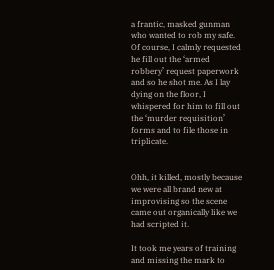a frantic, masked gunman who wanted to rob my safe. Of course, I calmly requested he fill out the ‘armed robbery’ request paperwork and so he shot me. As I lay dying on the floor, I whispered for him to fill out the ‘murder requisition’ forms and to file those in triplicate.


Ohh, it killed, mostly because we were all brand new at improvising so the scene came out organically like we had scripted it.

It took me years of training and missing the mark to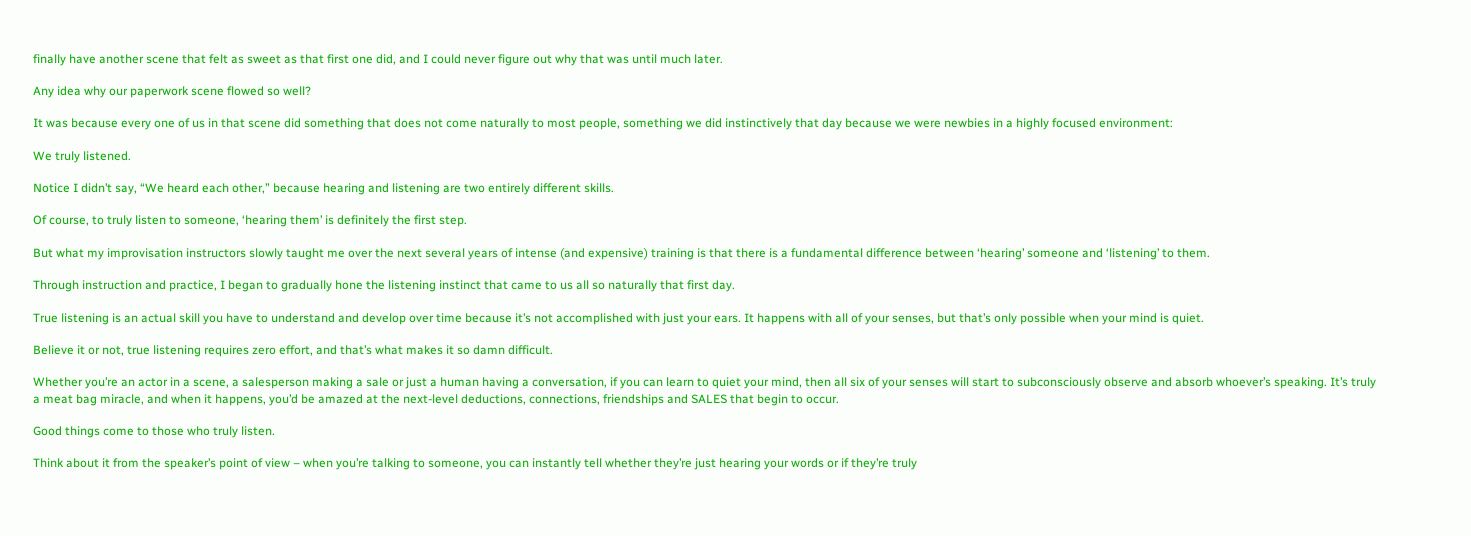finally have another scene that felt as sweet as that first one did, and I could never figure out why that was until much later.

Any idea why our paperwork scene flowed so well?

It was because every one of us in that scene did something that does not come naturally to most people, something we did instinctively that day because we were newbies in a highly focused environment:

We truly listened.

Notice I didn’t say, “We heard each other,” because hearing and listening are two entirely different skills.

Of course, to truly listen to someone, ‘hearing them’ is definitely the first step.

But what my improvisation instructors slowly taught me over the next several years of intense (and expensive) training is that there is a fundamental difference between ‘hearing’ someone and ‘listening’ to them.

Through instruction and practice, I began to gradually hone the listening instinct that came to us all so naturally that first day.

True listening is an actual skill you have to understand and develop over time because it’s not accomplished with just your ears. It happens with all of your senses, but that’s only possible when your mind is quiet.

Believe it or not, true listening requires zero effort, and that’s what makes it so damn difficult.

Whether you’re an actor in a scene, a salesperson making a sale or just a human having a conversation, if you can learn to quiet your mind, then all six of your senses will start to subconsciously observe and absorb whoever’s speaking. It’s truly a meat bag miracle, and when it happens, you’d be amazed at the next-level deductions, connections, friendships and SALES that begin to occur.

Good things come to those who truly listen.

Think about it from the speaker’s point of view – when you’re talking to someone, you can instantly tell whether they’re just hearing your words or if they’re truly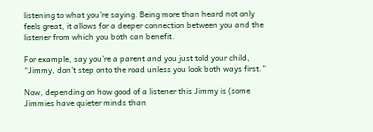listening to what you’re saying. Being more than heard not only feels great, it allows for a deeper connection between you and the listener from which you both can benefit.

For example, say you’re a parent and you just told your child, “Jimmy, don’t step onto the road unless you look both ways first.”

Now, depending on how good of a listener this Jimmy is (some Jimmies have quieter minds than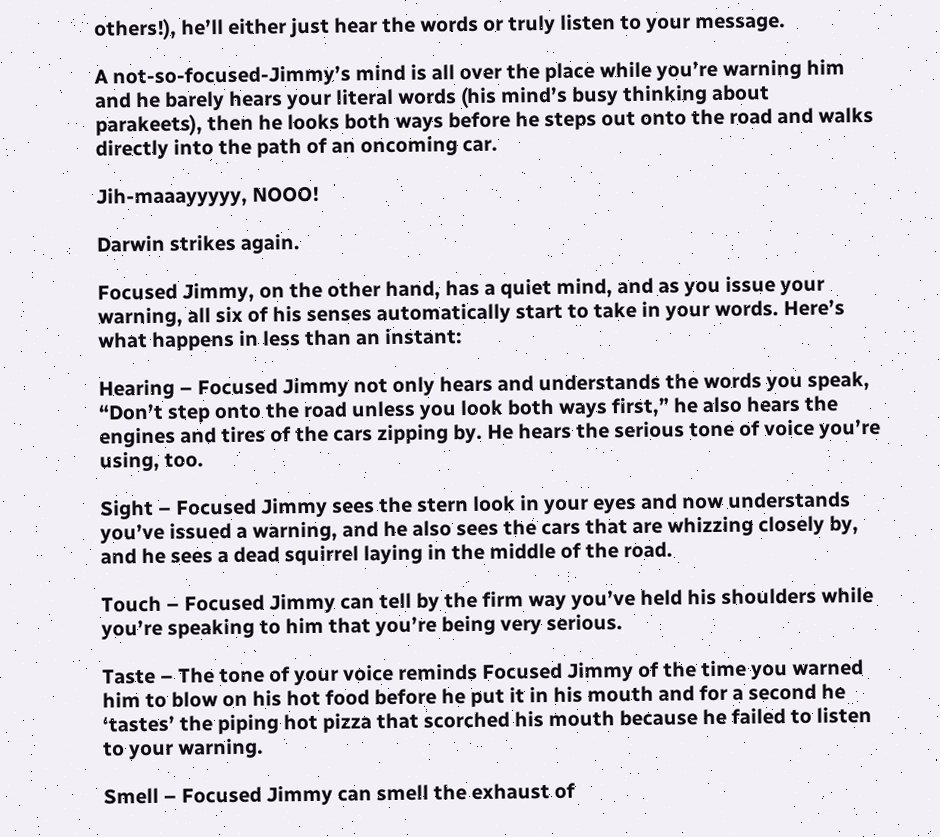others!), he’ll either just hear the words or truly listen to your message.

A not-so-focused-Jimmy’s mind is all over the place while you’re warning him and he barely hears your literal words (his mind’s busy thinking about parakeets), then he looks both ways before he steps out onto the road and walks directly into the path of an oncoming car.

Jih-maaayyyyy, NOOO!

Darwin strikes again.

Focused Jimmy, on the other hand, has a quiet mind, and as you issue your warning, all six of his senses automatically start to take in your words. Here’s what happens in less than an instant:

Hearing – Focused Jimmy not only hears and understands the words you speak, “Don’t step onto the road unless you look both ways first,” he also hears the engines and tires of the cars zipping by. He hears the serious tone of voice you’re using, too.

Sight – Focused Jimmy sees the stern look in your eyes and now understands you’ve issued a warning, and he also sees the cars that are whizzing closely by, and he sees a dead squirrel laying in the middle of the road.

Touch – Focused Jimmy can tell by the firm way you’ve held his shoulders while you’re speaking to him that you’re being very serious.

Taste – The tone of your voice reminds Focused Jimmy of the time you warned him to blow on his hot food before he put it in his mouth and for a second he ‘tastes’ the piping hot pizza that scorched his mouth because he failed to listen to your warning.

Smell – Focused Jimmy can smell the exhaust of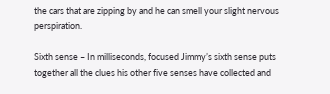the cars that are zipping by and he can smell your slight nervous perspiration.

Sixth sense – In milliseconds, focused Jimmy’s sixth sense puts together all the clues his other five senses have collected and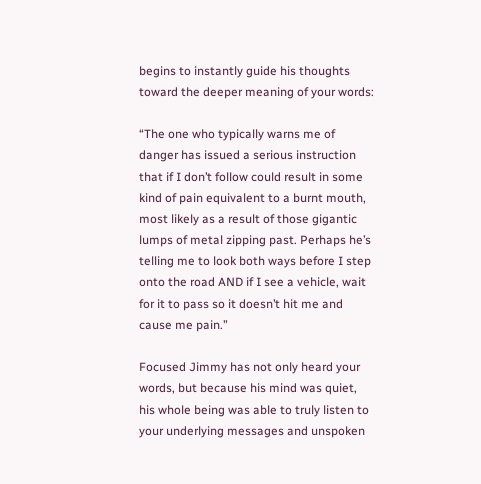begins to instantly guide his thoughts toward the deeper meaning of your words:

“The one who typically warns me of danger has issued a serious instruction that if I don’t follow could result in some kind of pain equivalent to a burnt mouth, most likely as a result of those gigantic lumps of metal zipping past. Perhaps he’s telling me to look both ways before I step onto the road AND if I see a vehicle, wait for it to pass so it doesn’t hit me and cause me pain.”

Focused Jimmy has not only heard your words, but because his mind was quiet, his whole being was able to truly listen to your underlying messages and unspoken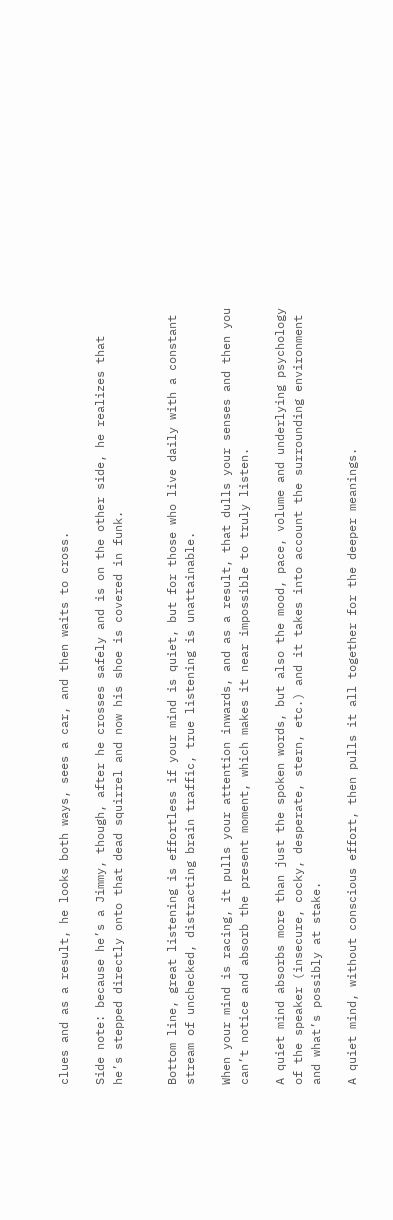clues and as a result, he looks both ways, sees a car, and then waits to cross.

Side note: because he’s a Jimmy, though, after he crosses safely and is on the other side, he realizes that he’s stepped directly onto that dead squirrel and now his shoe is covered in funk.


Bottom line, great listening is effortless if your mind is quiet, but for those who live daily with a constant stream of unchecked, distracting brain traffic, true listening is unattainable.

When your mind is racing, it pulls your attention inwards, and as a result, that dulls your senses and then you can’t notice and absorb the present moment, which makes it near impossible to truly listen.

A quiet mind absorbs more than just the spoken words, but also the mood, pace, volume and underlying psychology of the speaker (insecure, cocky, desperate, stern, etc.) and it takes into account the surrounding environment and what’s possibly at stake.

A quiet mind, without conscious effort, then pulls it all together for the deeper meanings.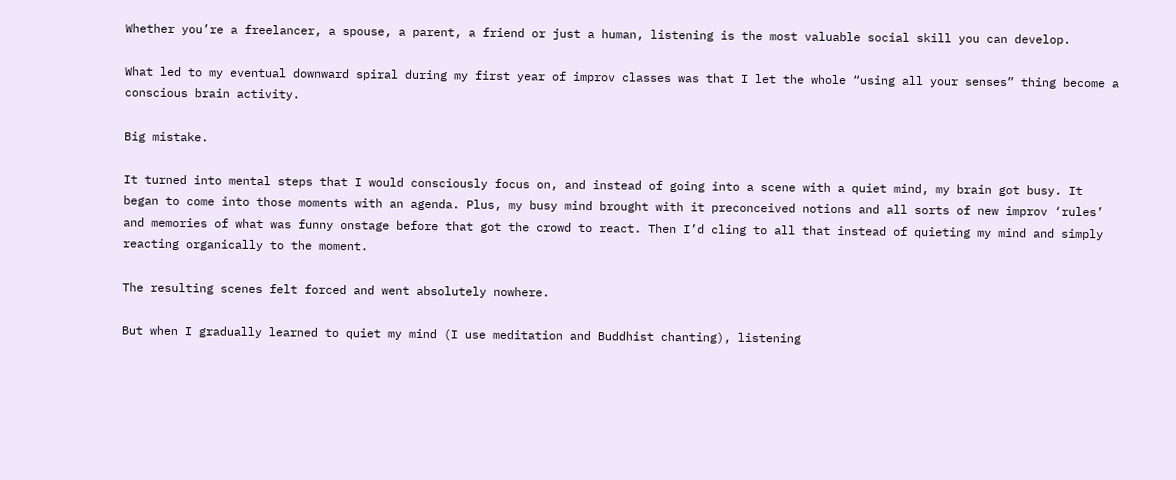Whether you’re a freelancer, a spouse, a parent, a friend or just a human, listening is the most valuable social skill you can develop.

What led to my eventual downward spiral during my first year of improv classes was that I let the whole “using all your senses” thing become a conscious brain activity.

Big mistake.

It turned into mental steps that I would consciously focus on, and instead of going into a scene with a quiet mind, my brain got busy. It began to come into those moments with an agenda. Plus, my busy mind brought with it preconceived notions and all sorts of new improv ‘rules’ and memories of what was funny onstage before that got the crowd to react. Then I’d cling to all that instead of quieting my mind and simply reacting organically to the moment.

The resulting scenes felt forced and went absolutely nowhere.

But when I gradually learned to quiet my mind (I use meditation and Buddhist chanting), listening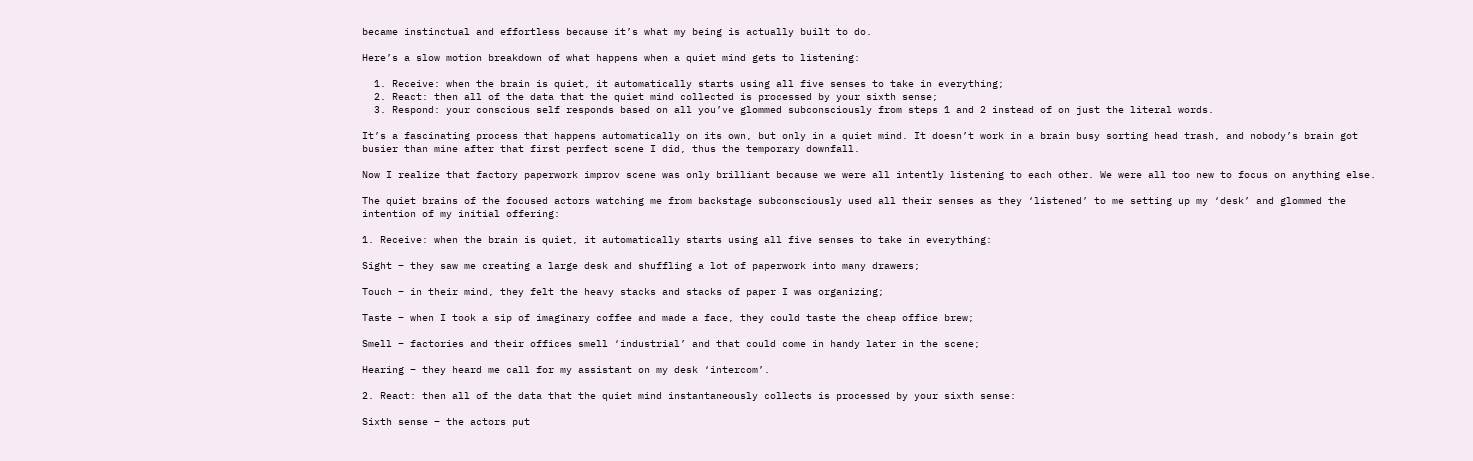became instinctual and effortless because it’s what my being is actually built to do.

Here’s a slow motion breakdown of what happens when a quiet mind gets to listening:

  1. Receive: when the brain is quiet, it automatically starts using all five senses to take in everything;
  2. React: then all of the data that the quiet mind collected is processed by your sixth sense;
  3. Respond: your conscious self responds based on all you’ve glommed subconsciously from steps 1 and 2 instead of on just the literal words.

It’s a fascinating process that happens automatically on its own, but only in a quiet mind. It doesn’t work in a brain busy sorting head trash, and nobody’s brain got busier than mine after that first perfect scene I did, thus the temporary downfall.

Now I realize that factory paperwork improv scene was only brilliant because we were all intently listening to each other. We were all too new to focus on anything else.

The quiet brains of the focused actors watching me from backstage subconsciously used all their senses as they ‘listened’ to me setting up my ‘desk’ and glommed the intention of my initial offering:

1. Receive: when the brain is quiet, it automatically starts using all five senses to take in everything:

Sight – they saw me creating a large desk and shuffling a lot of paperwork into many drawers;

Touch – in their mind, they felt the heavy stacks and stacks of paper I was organizing;

Taste – when I took a sip of imaginary coffee and made a face, they could taste the cheap office brew;

Smell – factories and their offices smell ‘industrial’ and that could come in handy later in the scene;

Hearing – they heard me call for my assistant on my desk ‘intercom’.

2. React: then all of the data that the quiet mind instantaneously collects is processed by your sixth sense:

Sixth sense – the actors put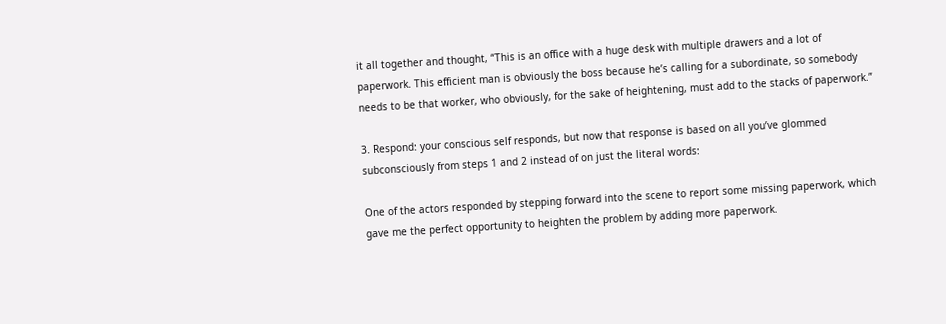it all together and thought, “This is an office with a huge desk with multiple drawers and a lot of paperwork. This efficient man is obviously the boss because he’s calling for a subordinate, so somebody needs to be that worker, who obviously, for the sake of heightening, must add to the stacks of paperwork.”

3. Respond: your conscious self responds, but now that response is based on all you’ve glommed subconsciously from steps 1 and 2 instead of on just the literal words:

One of the actors responded by stepping forward into the scene to report some missing paperwork, which gave me the perfect opportunity to heighten the problem by adding more paperwork.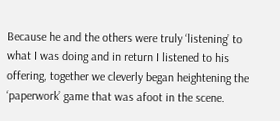Because he and the others were truly ‘listening’ to what I was doing and in return I listened to his offering, together we cleverly began heightening the ‘paperwork’ game that was afoot in the scene.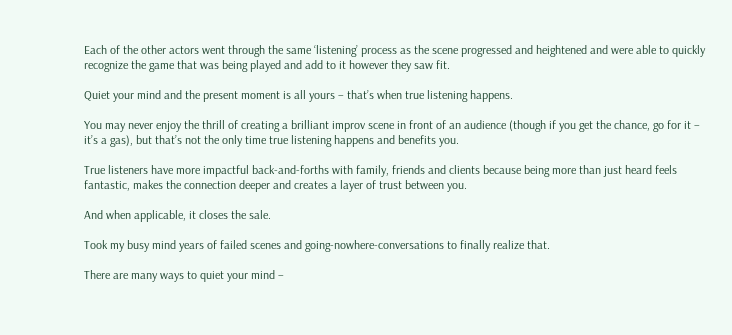Each of the other actors went through the same ‘listening’ process as the scene progressed and heightened and were able to quickly recognize the game that was being played and add to it however they saw fit.

Quiet your mind and the present moment is all yours – that’s when true listening happens.

You may never enjoy the thrill of creating a brilliant improv scene in front of an audience (though if you get the chance, go for it – it’s a gas), but that’s not the only time true listening happens and benefits you.

True listeners have more impactful back-and-forths with family, friends and clients because being more than just heard feels fantastic, makes the connection deeper and creates a layer of trust between you.

And when applicable, it closes the sale.

Took my busy mind years of failed scenes and going-nowhere-conversations to finally realize that.

There are many ways to quiet your mind –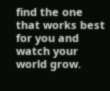find the one that works best for you and watch your world grow.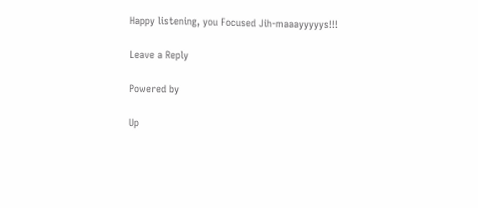Happy listening, you Focused Jih-maaayyyyys!!!

Leave a Reply

Powered by

Up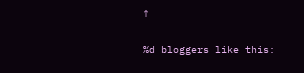↑

%d bloggers like this: